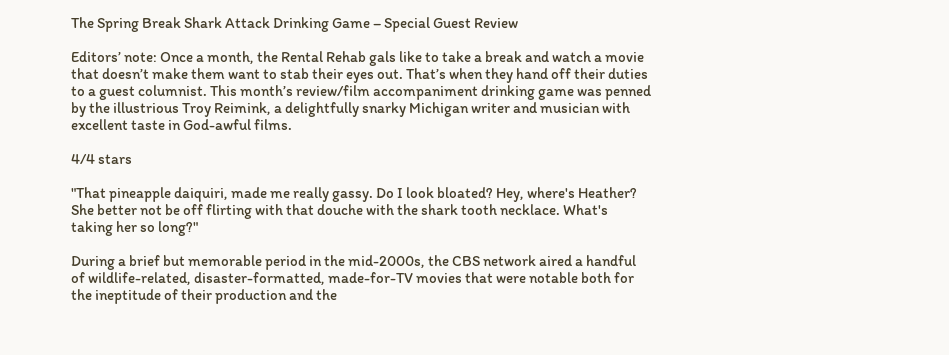The Spring Break Shark Attack Drinking Game – Special Guest Review

Editors’ note: Once a month, the Rental Rehab gals like to take a break and watch a movie that doesn’t make them want to stab their eyes out. That’s when they hand off their duties to a guest columnist. This month’s review/film accompaniment drinking game was penned by the illustrious Troy Reimink, a delightfully snarky Michigan writer and musician with excellent taste in God-awful films.

4/4 stars

"That pineapple daiquiri, made me really gassy. Do I look bloated? Hey, where's Heather? She better not be off flirting with that douche with the shark tooth necklace. What's taking her so long?"

During a brief but memorable period in the mid-2000s, the CBS network aired a handful of wildlife-related, disaster-formatted, made-for-TV movies that were notable both for the ineptitude of their production and the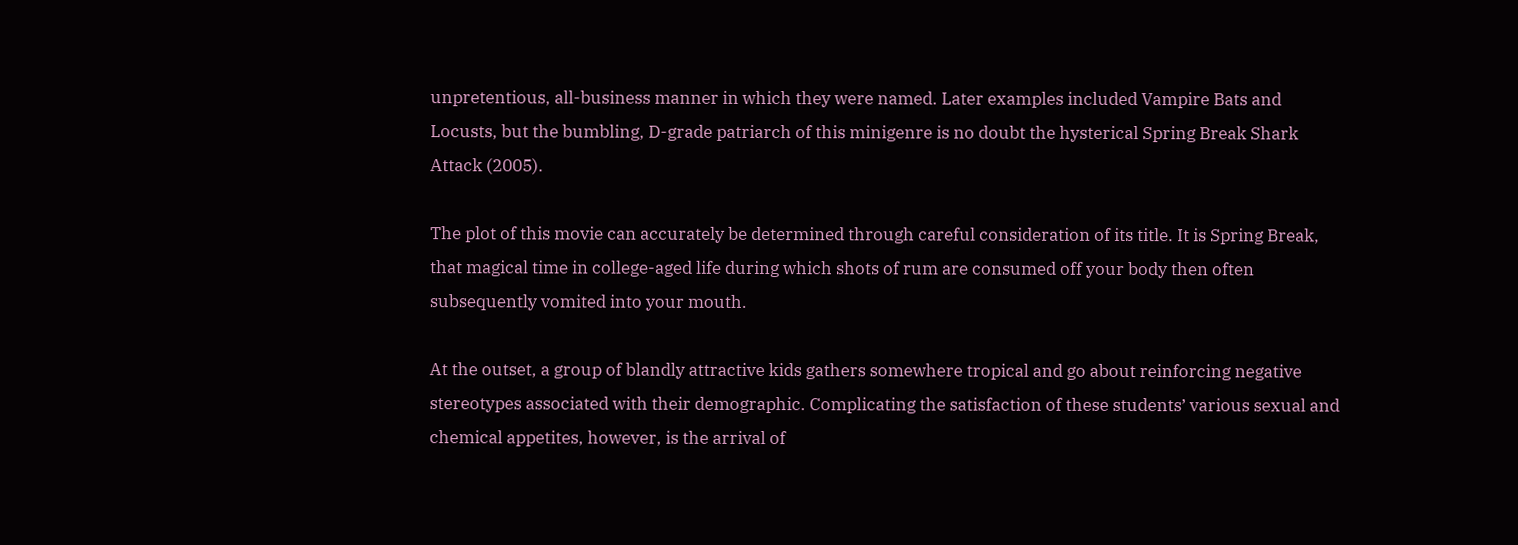unpretentious, all-business manner in which they were named. Later examples included Vampire Bats and Locusts, but the bumbling, D-grade patriarch of this minigenre is no doubt the hysterical Spring Break Shark Attack (2005).

The plot of this movie can accurately be determined through careful consideration of its title. It is Spring Break, that magical time in college-aged life during which shots of rum are consumed off your body then often subsequently vomited into your mouth.

At the outset, a group of blandly attractive kids gathers somewhere tropical and go about reinforcing negative stereotypes associated with their demographic. Complicating the satisfaction of these students’ various sexual and chemical appetites, however, is the arrival of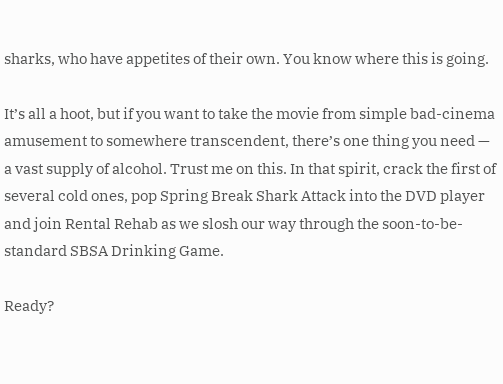sharks, who have appetites of their own. You know where this is going.

It’s all a hoot, but if you want to take the movie from simple bad-cinema amusement to somewhere transcendent, there’s one thing you need — a vast supply of alcohol. Trust me on this. In that spirit, crack the first of several cold ones, pop Spring Break Shark Attack into the DVD player and join Rental Rehab as we slosh our way through the soon-to-be-standard SBSA Drinking Game.

Ready?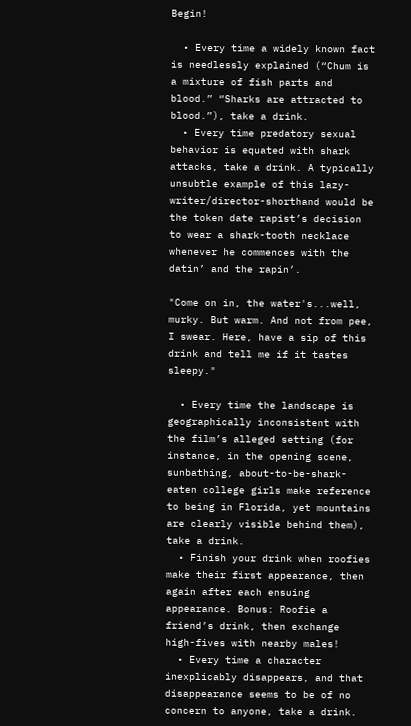Begin!

  • Every time a widely known fact is needlessly explained (“Chum is a mixture of fish parts and blood.” “Sharks are attracted to blood.”), take a drink.
  • Every time predatory sexual behavior is equated with shark attacks, take a drink. A typically unsubtle example of this lazy-writer/director-shorthand would be the token date rapist’s decision to wear a shark-tooth necklace whenever he commences with the datin’ and the rapin’.

"Come on in, the water's...well, murky. But warm. And not from pee, I swear. Here, have a sip of this drink and tell me if it tastes sleepy."

  • Every time the landscape is geographically inconsistent with the film’s alleged setting (for instance, in the opening scene, sunbathing, about-to-be-shark-eaten college girls make reference to being in Florida, yet mountains are clearly visible behind them), take a drink.
  • Finish your drink when roofies make their first appearance, then again after each ensuing appearance. Bonus: Roofie a friend’s drink, then exchange high-fives with nearby males!
  • Every time a character inexplicably disappears, and that disappearance seems to be of no concern to anyone, take a drink.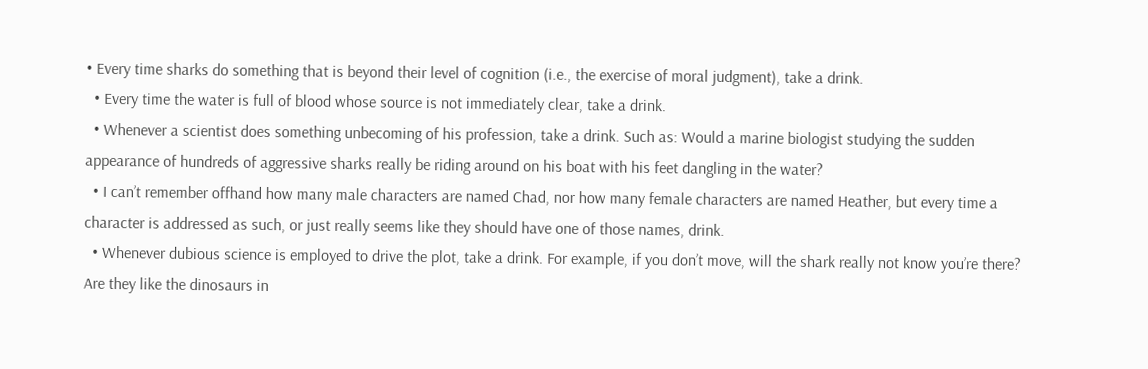• Every time sharks do something that is beyond their level of cognition (i.e., the exercise of moral judgment), take a drink.
  • Every time the water is full of blood whose source is not immediately clear, take a drink.
  • Whenever a scientist does something unbecoming of his profession, take a drink. Such as: Would a marine biologist studying the sudden appearance of hundreds of aggressive sharks really be riding around on his boat with his feet dangling in the water?
  • I can’t remember offhand how many male characters are named Chad, nor how many female characters are named Heather, but every time a character is addressed as such, or just really seems like they should have one of those names, drink.
  • Whenever dubious science is employed to drive the plot, take a drink. For example, if you don’t move, will the shark really not know you’re there? Are they like the dinosaurs in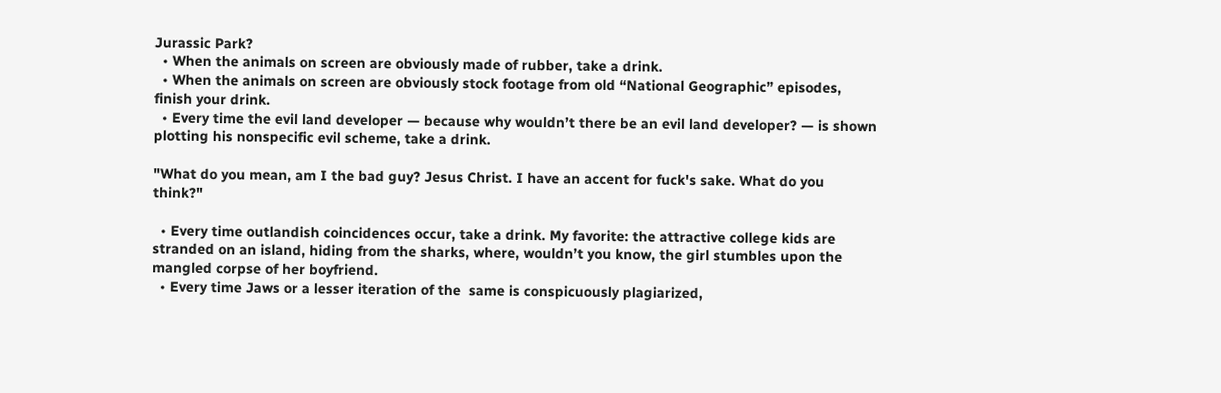Jurassic Park?
  • When the animals on screen are obviously made of rubber, take a drink.
  • When the animals on screen are obviously stock footage from old “National Geographic” episodes, finish your drink.
  • Every time the evil land developer — because why wouldn’t there be an evil land developer? — is shown plotting his nonspecific evil scheme, take a drink.

"What do you mean, am I the bad guy? Jesus Christ. I have an accent for fuck's sake. What do you think?"

  • Every time outlandish coincidences occur, take a drink. My favorite: the attractive college kids are stranded on an island, hiding from the sharks, where, wouldn’t you know, the girl stumbles upon the mangled corpse of her boyfriend.
  • Every time Jaws or a lesser iteration of the  same is conspicuously plagiarized,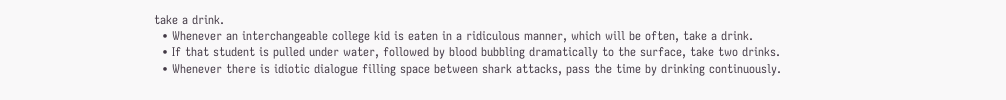take a drink.
  • Whenever an interchangeable college kid is eaten in a ridiculous manner, which will be often, take a drink.
  • If that student is pulled under water, followed by blood bubbling dramatically to the surface, take two drinks.
  • Whenever there is idiotic dialogue filling space between shark attacks, pass the time by drinking continuously.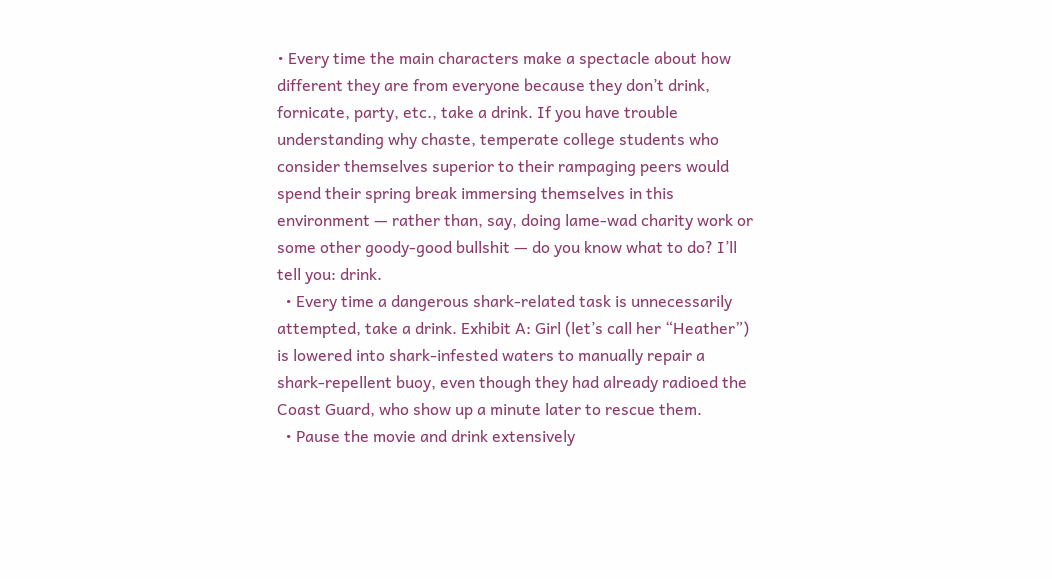• Every time the main characters make a spectacle about how different they are from everyone because they don’t drink, fornicate, party, etc., take a drink. If you have trouble understanding why chaste, temperate college students who consider themselves superior to their rampaging peers would spend their spring break immersing themselves in this environment — rather than, say, doing lame-wad charity work or some other goody-good bullshit — do you know what to do? I’ll tell you: drink.
  • Every time a dangerous shark-related task is unnecessarily attempted, take a drink. Exhibit A: Girl (let’s call her “Heather”) is lowered into shark-infested waters to manually repair a shark-repellent buoy, even though they had already radioed the Coast Guard, who show up a minute later to rescue them.
  • Pause the movie and drink extensively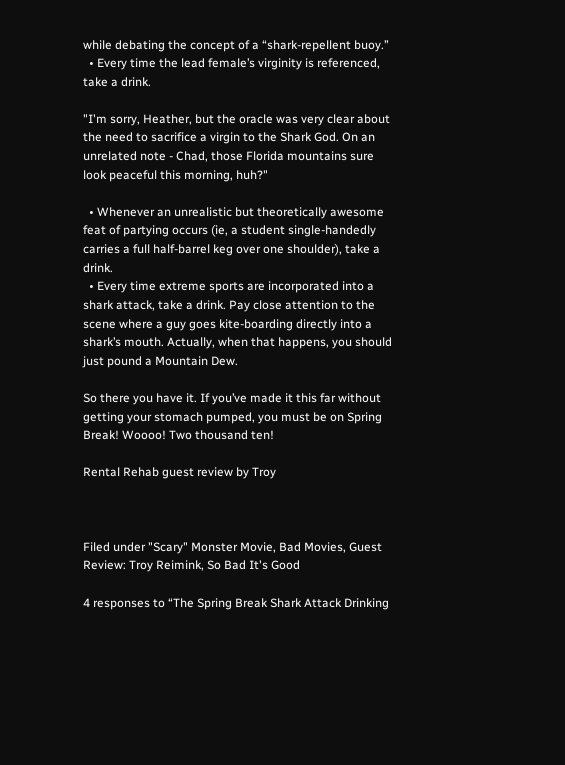while debating the concept of a “shark-repellent buoy.”
  • Every time the lead female’s virginity is referenced, take a drink.

"I'm sorry, Heather, but the oracle was very clear about the need to sacrifice a virgin to the Shark God. On an unrelated note - Chad, those Florida mountains sure look peaceful this morning, huh?"

  • Whenever an unrealistic but theoretically awesome feat of partying occurs (ie, a student single-handedly carries a full half-barrel keg over one shoulder), take a drink.
  • Every time extreme sports are incorporated into a shark attack, take a drink. Pay close attention to the scene where a guy goes kite-boarding directly into a shark’s mouth. Actually, when that happens, you should just pound a Mountain Dew.

So there you have it. If you’ve made it this far without getting your stomach pumped, you must be on Spring Break! Woooo! Two thousand ten!

Rental Rehab guest review by Troy



Filed under "Scary" Monster Movie, Bad Movies, Guest Review: Troy Reimink, So Bad It's Good

4 responses to “The Spring Break Shark Attack Drinking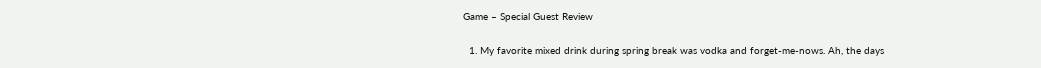Game – Special Guest Review

  1. My favorite mixed drink during spring break was vodka and forget-me-nows. Ah, the days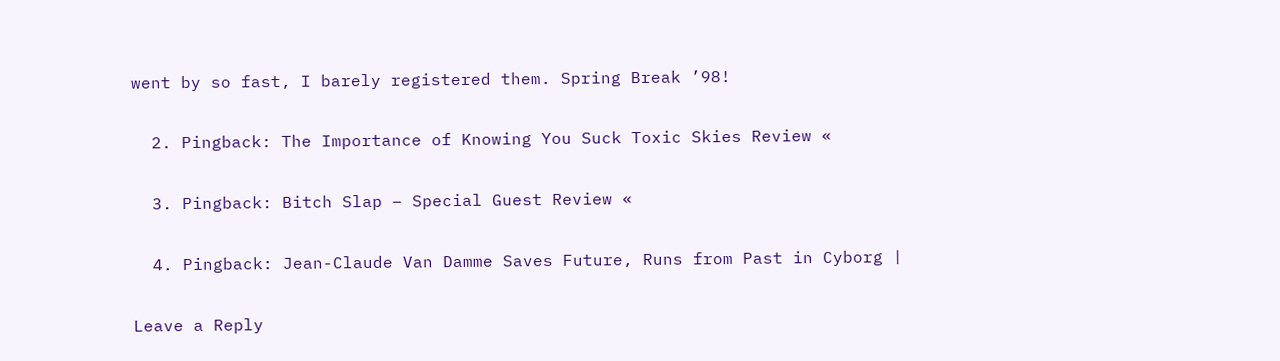went by so fast, I barely registered them. Spring Break ’98!

  2. Pingback: The Importance of Knowing You Suck Toxic Skies Review «

  3. Pingback: Bitch Slap – Special Guest Review «

  4. Pingback: Jean-Claude Van Damme Saves Future, Runs from Past in Cyborg |

Leave a Reply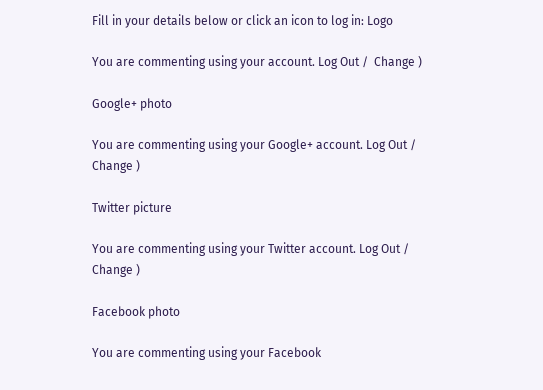Fill in your details below or click an icon to log in: Logo

You are commenting using your account. Log Out /  Change )

Google+ photo

You are commenting using your Google+ account. Log Out /  Change )

Twitter picture

You are commenting using your Twitter account. Log Out /  Change )

Facebook photo

You are commenting using your Facebook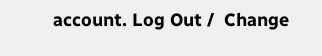account. Log Out /  Change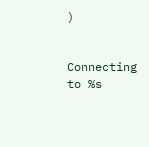)


Connecting to %s